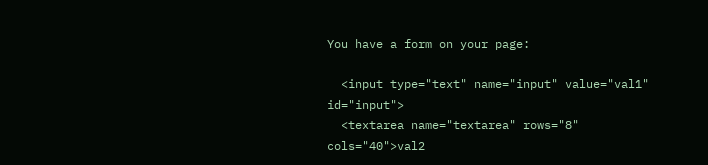You have a form on your page:

  <input type="text" name="input" value="val1" id="input">
  <textarea name="textarea" rows="8" cols="40">val2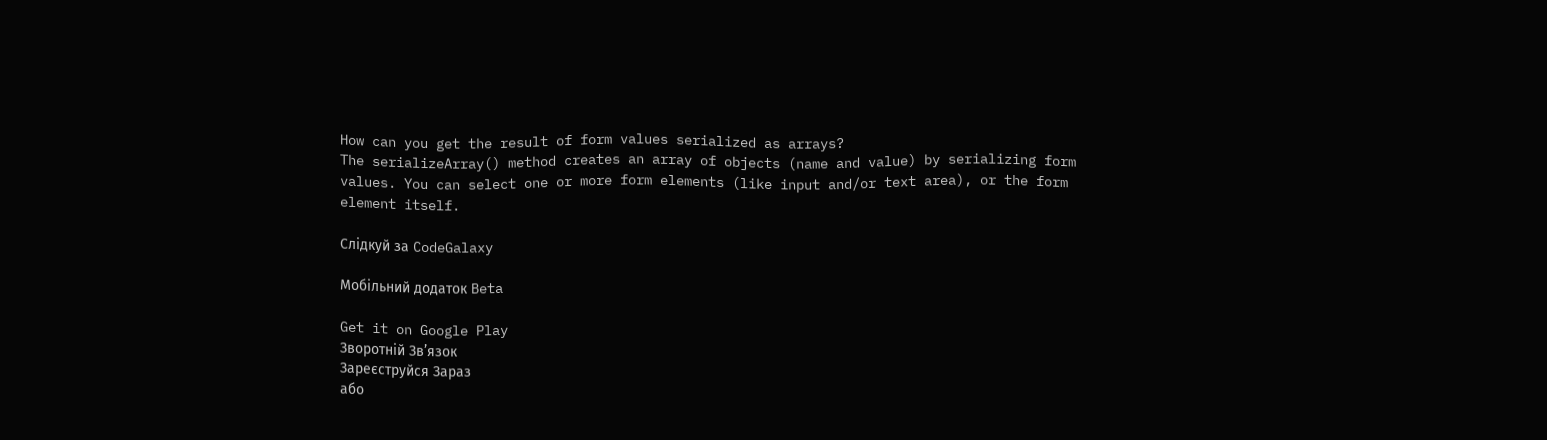How can you get the result of form values serialized as arrays?
The serializeArray() method creates an array of objects (name and value) by serializing form values. You can select one or more form elements (like input and/or text area), or the form element itself.

Слідкуй за CodeGalaxy

Мобільний додаток Beta

Get it on Google Play
Зворотній Зв’язок
Зареєструйся Зараз
або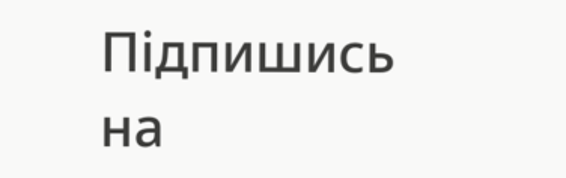Підпишись на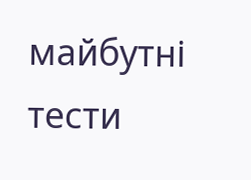майбутні тести